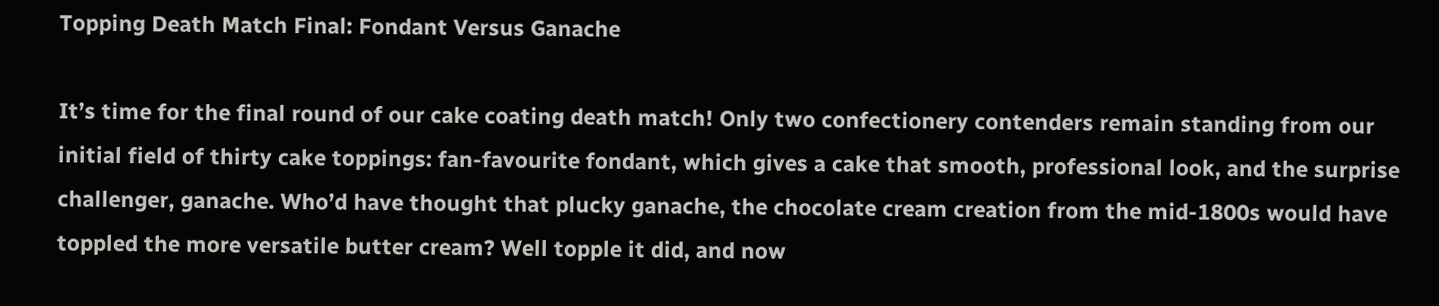Topping Death Match Final: Fondant Versus Ganache

It’s time for the final round of our cake coating death match! Only two confectionery contenders remain standing from our initial field of thirty cake toppings: fan-favourite fondant, which gives a cake that smooth, professional look, and the surprise challenger, ganache. Who’d have thought that plucky ganache, the chocolate cream creation from the mid-1800s would have toppled the more versatile butter cream? Well topple it did, and now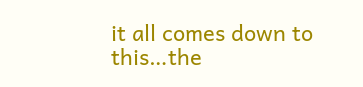it all comes down to this…the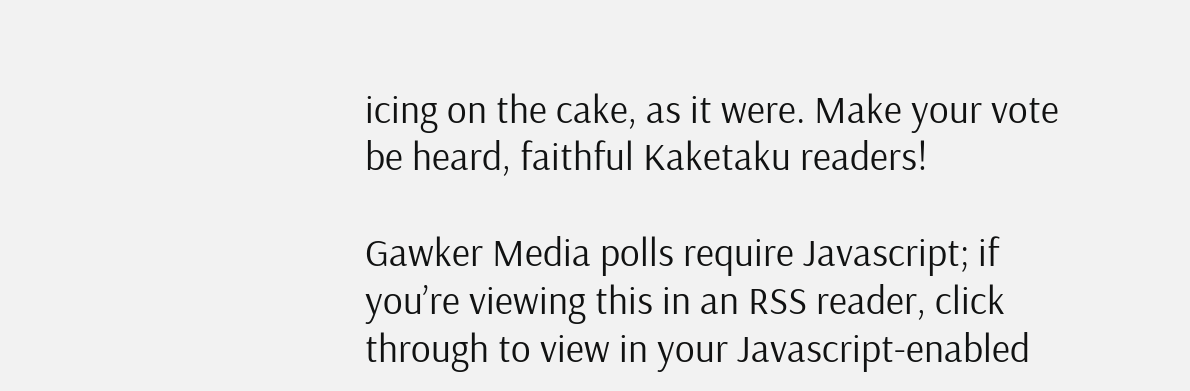icing on the cake, as it were. Make your vote be heard, faithful Kaketaku readers!

Gawker Media polls require Javascript; if you’re viewing this in an RSS reader, click through to view in your Javascript-enabled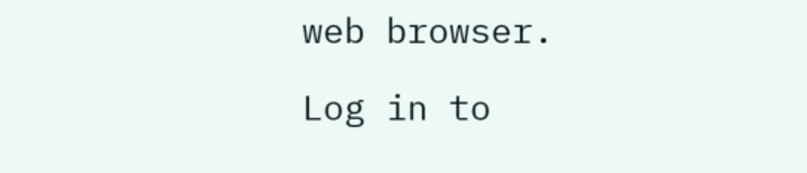web browser.

Log in to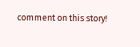comment on this story!